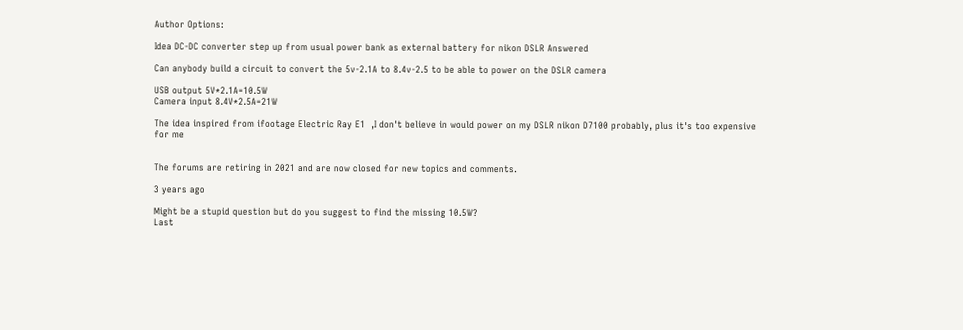Author Options:

Idea DC-DC converter step up from usual power bank as external battery for nikon DSLR Answered

Can anybody build a circuit to convert the 5v-2.1A to 8.4v-2.5 to be able to power on the DSLR camera

USB output 5V*2.1A=10.5W
Camera input 8.4V*2.5A=21W

The idea inspired from ifootage Electric Ray E1  ,I don't believe in would power on my DSLR nikon D7100 probably, plus it's too expensive for me


The forums are retiring in 2021 and are now closed for new topics and comments.

3 years ago

Might be a stupid question but do you suggest to find the missing 10.5W?
Last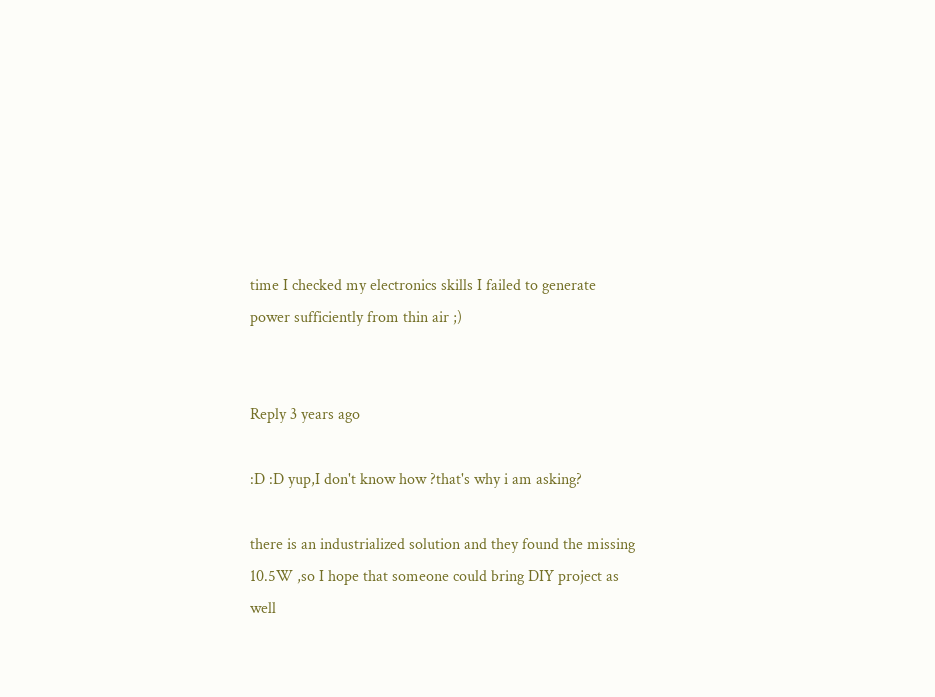time I checked my electronics skills I failed to generate power sufficiently from thin air ;)


Reply 3 years ago

:D :D yup,I don't know how ?that's why i am asking?

there is an industrialized solution and they found the missing 10.5W ,so I hope that someone could bring DIY project as well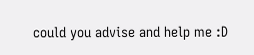could you advise and help me :D